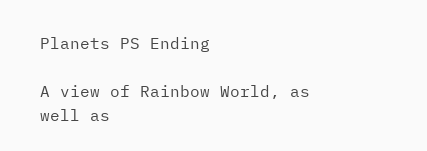Planets PS Ending

A view of Rainbow World, as well as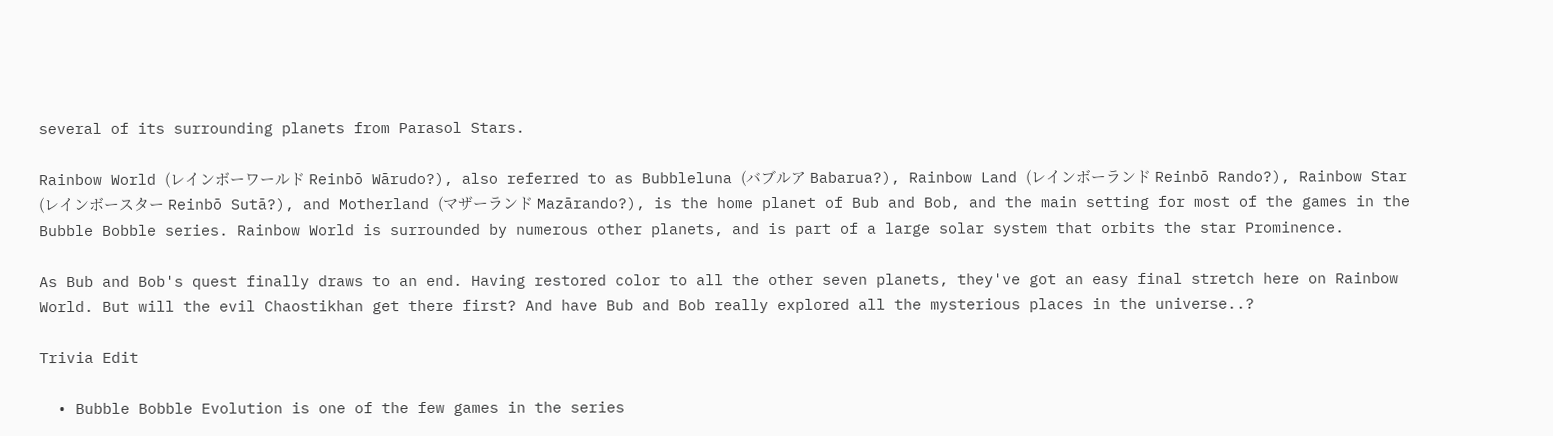several of its surrounding planets from Parasol Stars.

Rainbow World (レインボーワールド Reinbō Wārudo?), also referred to as Bubbleluna (バブルア Babarua?), Rainbow Land (レインボーランド Reinbō Rando?), Rainbow Star (レインボースター Reinbō Sutā?), and Motherland (マザーランド Mazārando?), is the home planet of Bub and Bob, and the main setting for most of the games in the Bubble Bobble series. Rainbow World is surrounded by numerous other planets, and is part of a large solar system that orbits the star Prominence.

As Bub and Bob's quest finally draws to an end. Having restored color to all the other seven planets, they've got an easy final stretch here on Rainbow World. But will the evil Chaostikhan get there first? And have Bub and Bob really explored all the mysterious places in the universe..?

Trivia Edit

  • Bubble Bobble Evolution is one of the few games in the series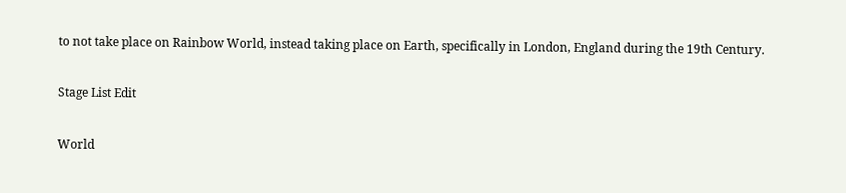to not take place on Rainbow World, instead taking place on Earth, specifically in London, England during the 19th Century.

Stage List Edit

World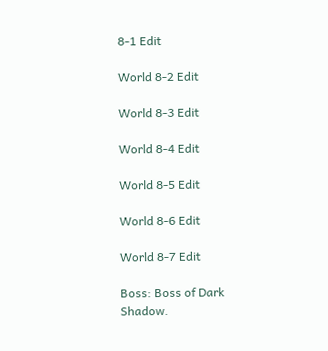8-1 Edit

World 8-2 Edit

World 8-3 Edit

World 8-4 Edit

World 8-5 Edit

World 8-6 Edit

World 8-7 Edit

Boss: Boss of Dark Shadow.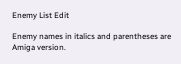Enemy List Edit

Enemy names in italics and parentheses are Amiga version.